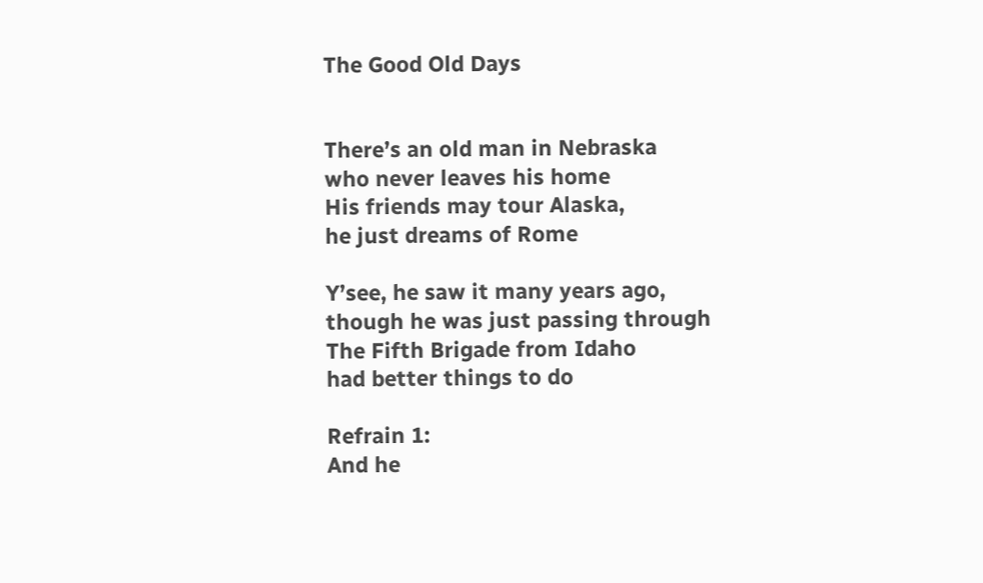The Good Old Days


There’s an old man in Nebraska
who never leaves his home
His friends may tour Alaska,
he just dreams of Rome

Y’see, he saw it many years ago,
though he was just passing through
The Fifth Brigade from Idaho
had better things to do

Refrain 1:
And he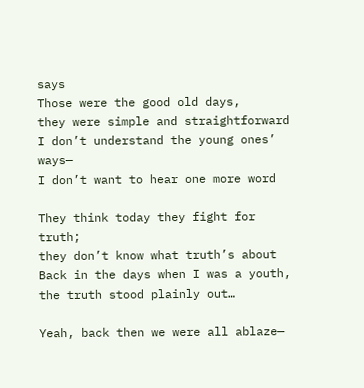says
Those were the good old days,
they were simple and straightforward
I don’t understand the young ones’ ways—
I don’t want to hear one more word

They think today they fight for truth;
they don’t know what truth’s about
Back in the days when I was a youth,
the truth stood plainly out…

Yeah, back then we were all ablaze—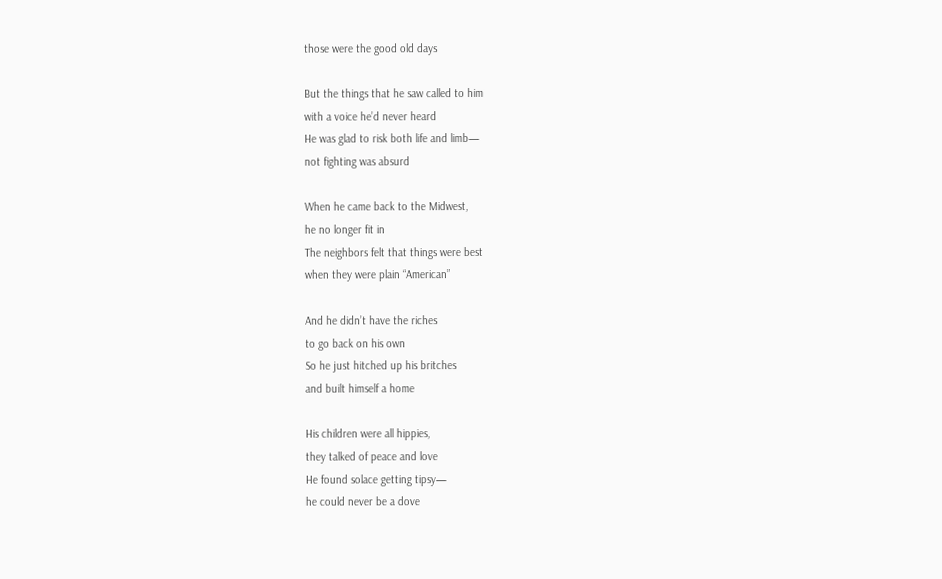those were the good old days

But the things that he saw called to him
with a voice he’d never heard
He was glad to risk both life and limb—
not fighting was absurd

When he came back to the Midwest,
he no longer fit in
The neighbors felt that things were best
when they were plain “American”

And he didn’t have the riches
to go back on his own
So he just hitched up his britches
and built himself a home

His children were all hippies,
they talked of peace and love
He found solace getting tipsy—
he could never be a dove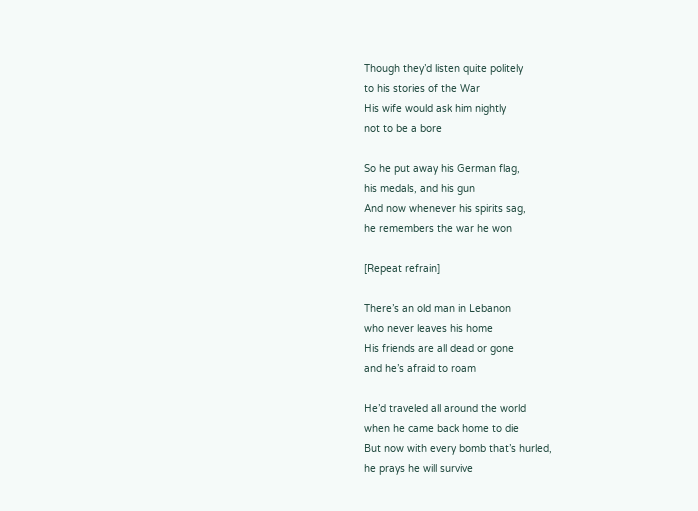Though they’d listen quite politely
to his stories of the War
His wife would ask him nightly
not to be a bore

So he put away his German flag,
his medals, and his gun
And now whenever his spirits sag,
he remembers the war he won

[Repeat refrain]

There’s an old man in Lebanon
who never leaves his home
His friends are all dead or gone
and he’s afraid to roam

He’d traveled all around the world
when he came back home to die
But now with every bomb that’s hurled,
he prays he will survive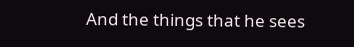And the things that he sees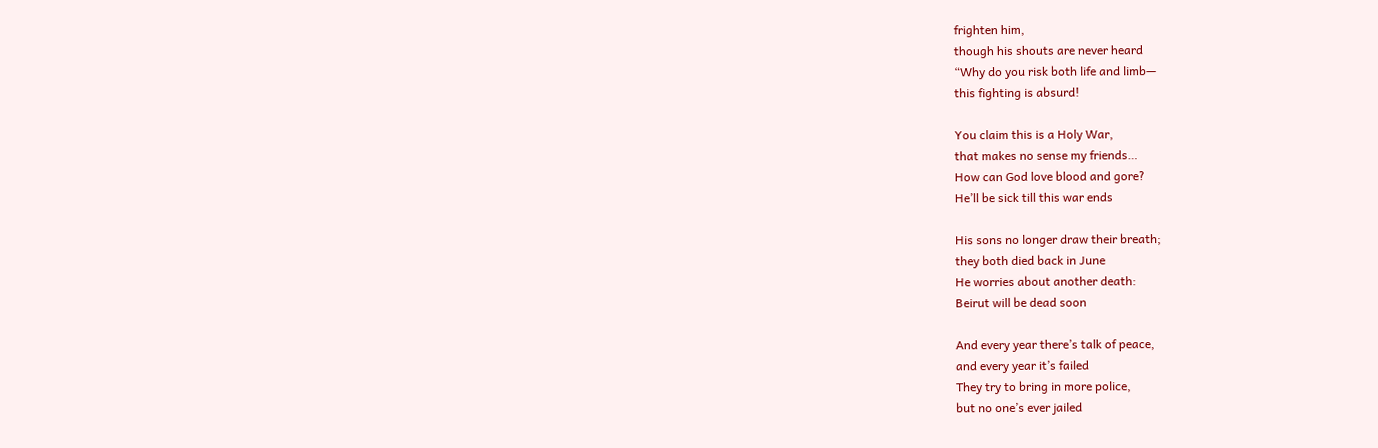frighten him,
though his shouts are never heard
“Why do you risk both life and limb—
this fighting is absurd!

You claim this is a Holy War,
that makes no sense my friends…
How can God love blood and gore?
He’ll be sick till this war ends

His sons no longer draw their breath;
they both died back in June
He worries about another death:
Beirut will be dead soon

And every year there’s talk of peace,
and every year it’s failed
They try to bring in more police,
but no one’s ever jailed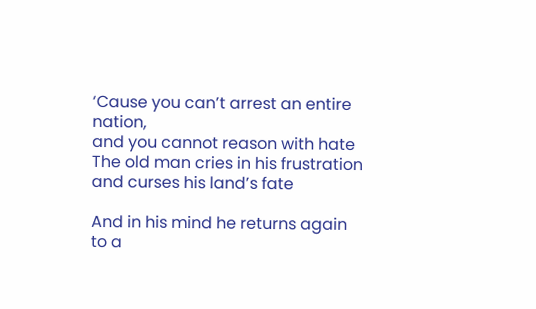‘Cause you can’t arrest an entire nation,
and you cannot reason with hate
The old man cries in his frustration
and curses his land’s fate

And in his mind he returns again
to a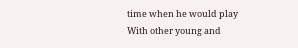time when he would play
With other young and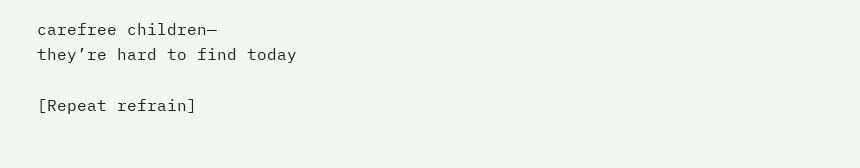carefree children—
they’re hard to find today

[Repeat refrain]